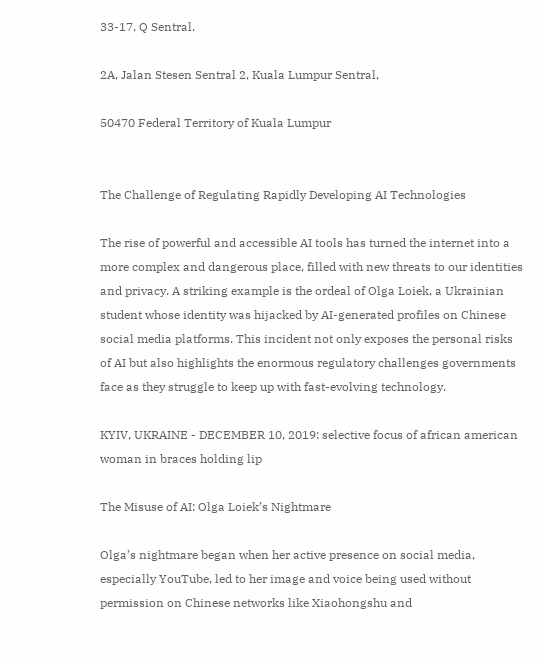33-17, Q Sentral.

2A, Jalan Stesen Sentral 2, Kuala Lumpur Sentral,

50470 Federal Territory of Kuala Lumpur


The Challenge of Regulating Rapidly Developing AI Technologies

The rise of powerful and accessible AI tools has turned the internet into a more complex and dangerous place, filled with new threats to our identities and privacy. A striking example is the ordeal of Olga Loiek, a Ukrainian student whose identity was hijacked by AI-generated profiles on Chinese social media platforms. This incident not only exposes the personal risks of AI but also highlights the enormous regulatory challenges governments face as they struggle to keep up with fast-evolving technology.

KYIV, UKRAINE - DECEMBER 10, 2019: selective focus of african american woman in braces holding lip

The Misuse of AI: Olga Loiek’s Nightmare

Olga’s nightmare began when her active presence on social media, especially YouTube, led to her image and voice being used without permission on Chinese networks like Xiaohongshu and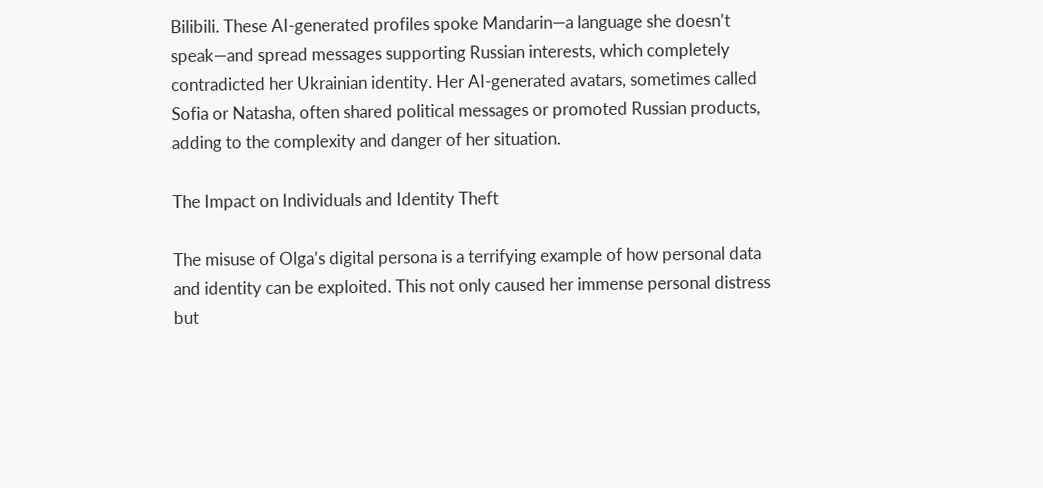Bilibili. These AI-generated profiles spoke Mandarin—a language she doesn’t speak—and spread messages supporting Russian interests, which completely contradicted her Ukrainian identity. Her AI-generated avatars, sometimes called Sofia or Natasha, often shared political messages or promoted Russian products, adding to the complexity and danger of her situation.

The Impact on Individuals and Identity Theft

The misuse of Olga’s digital persona is a terrifying example of how personal data and identity can be exploited. This not only caused her immense personal distress but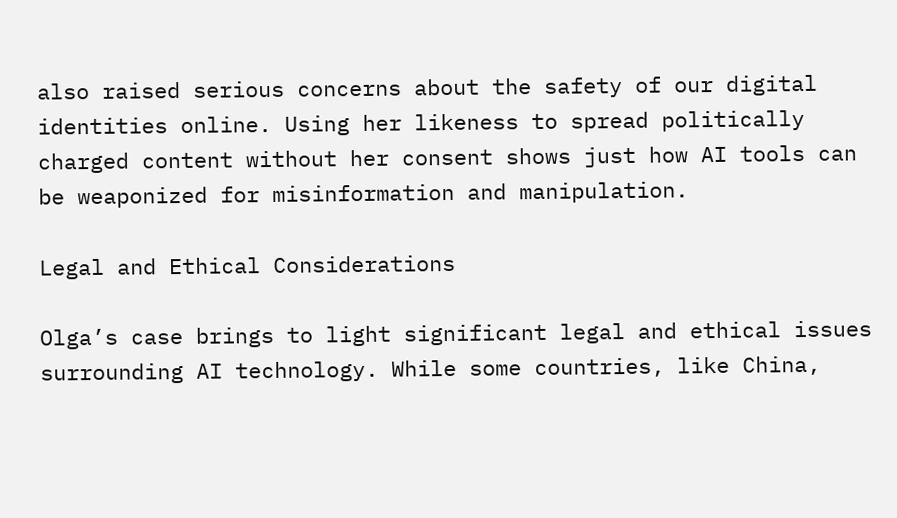also raised serious concerns about the safety of our digital identities online. Using her likeness to spread politically charged content without her consent shows just how AI tools can be weaponized for misinformation and manipulation.

Legal and Ethical Considerations

Olga’s case brings to light significant legal and ethical issues surrounding AI technology. While some countries, like China,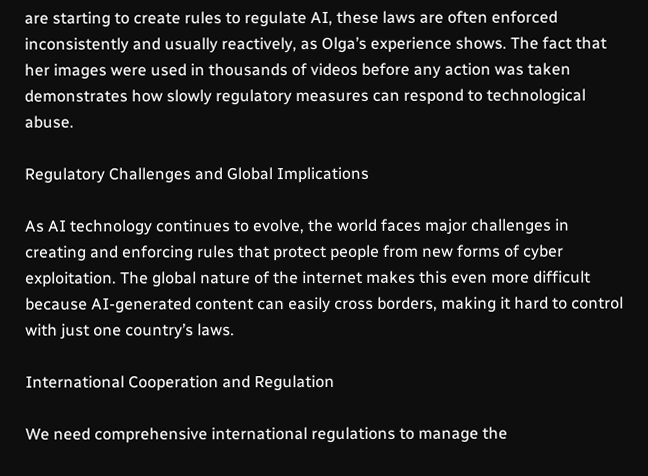are starting to create rules to regulate AI, these laws are often enforced inconsistently and usually reactively, as Olga’s experience shows. The fact that her images were used in thousands of videos before any action was taken demonstrates how slowly regulatory measures can respond to technological abuse.

Regulatory Challenges and Global Implications

As AI technology continues to evolve, the world faces major challenges in creating and enforcing rules that protect people from new forms of cyber exploitation. The global nature of the internet makes this even more difficult because AI-generated content can easily cross borders, making it hard to control with just one country’s laws.

International Cooperation and Regulation

We need comprehensive international regulations to manage the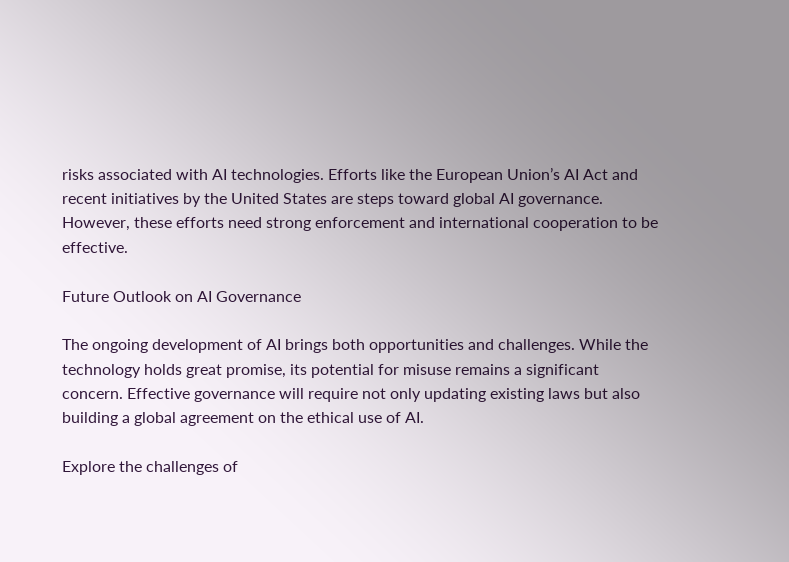risks associated with AI technologies. Efforts like the European Union’s AI Act and recent initiatives by the United States are steps toward global AI governance. However, these efforts need strong enforcement and international cooperation to be effective.

Future Outlook on AI Governance

The ongoing development of AI brings both opportunities and challenges. While the technology holds great promise, its potential for misuse remains a significant concern. Effective governance will require not only updating existing laws but also building a global agreement on the ethical use of AI.

Explore the challenges of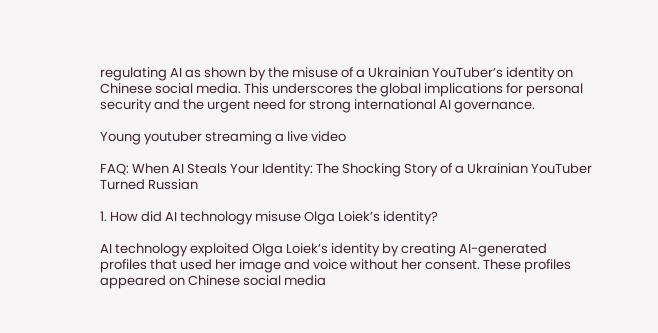regulating AI as shown by the misuse of a Ukrainian YouTuber’s identity on Chinese social media. This underscores the global implications for personal security and the urgent need for strong international AI governance.

Young youtuber streaming a live video

FAQ: When AI Steals Your Identity: The Shocking Story of a Ukrainian YouTuber Turned Russian

1. How did AI technology misuse Olga Loiek’s identity?

AI technology exploited Olga Loiek’s identity by creating AI-generated profiles that used her image and voice without her consent. These profiles appeared on Chinese social media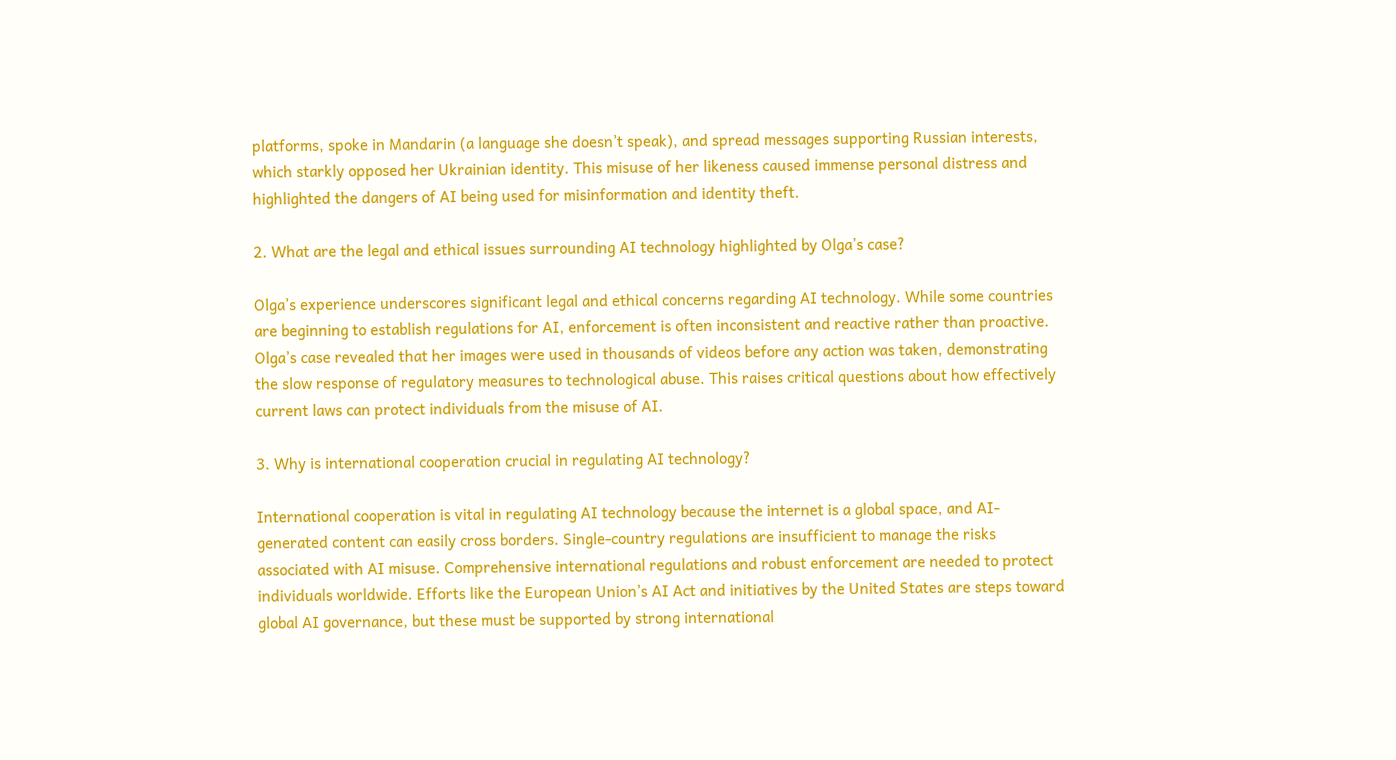platforms, spoke in Mandarin (a language she doesn’t speak), and spread messages supporting Russian interests, which starkly opposed her Ukrainian identity. This misuse of her likeness caused immense personal distress and highlighted the dangers of AI being used for misinformation and identity theft.

2. What are the legal and ethical issues surrounding AI technology highlighted by Olga’s case?

Olga’s experience underscores significant legal and ethical concerns regarding AI technology. While some countries are beginning to establish regulations for AI, enforcement is often inconsistent and reactive rather than proactive. Olga’s case revealed that her images were used in thousands of videos before any action was taken, demonstrating the slow response of regulatory measures to technological abuse. This raises critical questions about how effectively current laws can protect individuals from the misuse of AI.

3. Why is international cooperation crucial in regulating AI technology?

International cooperation is vital in regulating AI technology because the internet is a global space, and AI-generated content can easily cross borders. Single-country regulations are insufficient to manage the risks associated with AI misuse. Comprehensive international regulations and robust enforcement are needed to protect individuals worldwide. Efforts like the European Union’s AI Act and initiatives by the United States are steps toward global AI governance, but these must be supported by strong international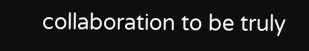collaboration to be truly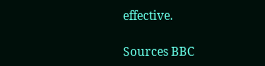effective.

Sources BBC